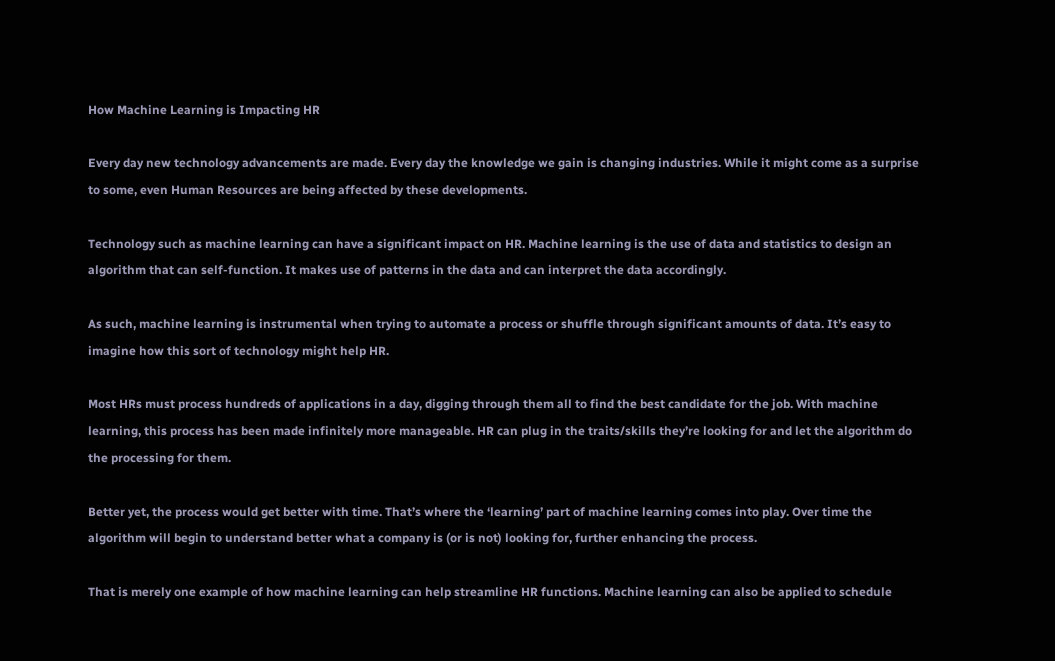How Machine Learning is Impacting HR

Every day new technology advancements are made. Every day the knowledge we gain is changing industries. While it might come as a surprise to some, even Human Resources are being affected by these developments.

Technology such as machine learning can have a significant impact on HR. Machine learning is the use of data and statistics to design an algorithm that can self-function. It makes use of patterns in the data and can interpret the data accordingly.

As such, machine learning is instrumental when trying to automate a process or shuffle through significant amounts of data. It’s easy to imagine how this sort of technology might help HR.

Most HRs must process hundreds of applications in a day, digging through them all to find the best candidate for the job. With machine learning, this process has been made infinitely more manageable. HR can plug in the traits/skills they’re looking for and let the algorithm do the processing for them.

Better yet, the process would get better with time. That’s where the ‘learning’ part of machine learning comes into play. Over time the algorithm will begin to understand better what a company is (or is not) looking for, further enhancing the process.

That is merely one example of how machine learning can help streamline HR functions. Machine learning can also be applied to schedule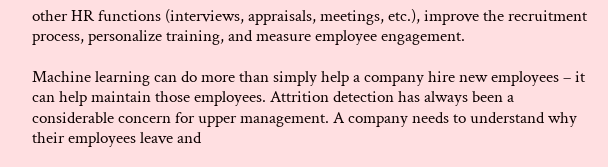other HR functions (interviews, appraisals, meetings, etc.), improve the recruitment process, personalize training, and measure employee engagement.

Machine learning can do more than simply help a company hire new employees – it can help maintain those employees. Attrition detection has always been a considerable concern for upper management. A company needs to understand why their employees leave and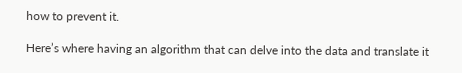how to prevent it.

Here’s where having an algorithm that can delve into the data and translate it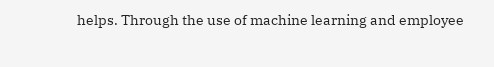helps. Through the use of machine learning and employee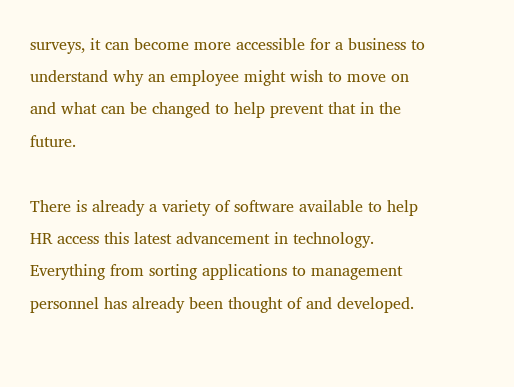surveys, it can become more accessible for a business to understand why an employee might wish to move on and what can be changed to help prevent that in the future.

There is already a variety of software available to help HR access this latest advancement in technology. Everything from sorting applications to management personnel has already been thought of and developed.